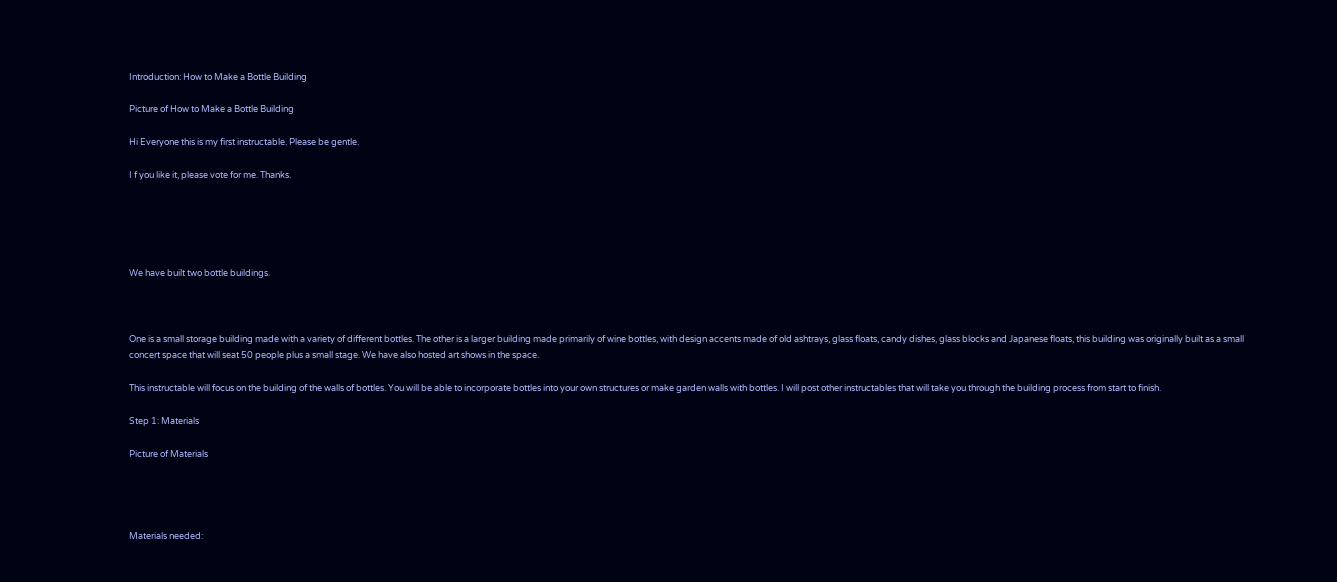Introduction: How to Make a Bottle Building

Picture of How to Make a Bottle Building

Hi Everyone this is my first instructable. Please be gentle.

I f you like it, please vote for me. Thanks.





We have built two bottle buildings.



One is a small storage building made with a variety of different bottles. The other is a larger building made primarily of wine bottles, with design accents made of old ashtrays, glass floats, candy dishes, glass blocks and Japanese floats, this building was originally built as a small concert space that will seat 50 people plus a small stage. We have also hosted art shows in the space.

This instructable will focus on the building of the walls of bottles. You will be able to incorporate bottles into your own structures or make garden walls with bottles. I will post other instructables that will take you through the building process from start to finish.

Step 1: Materials

Picture of Materials




Materials needed: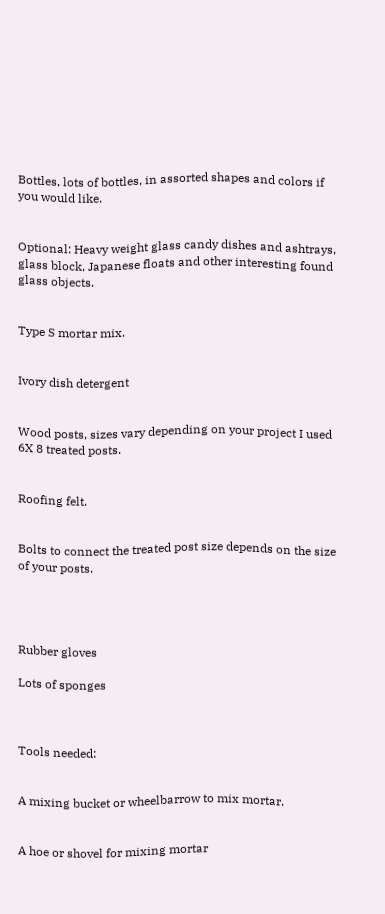Bottles, lots of bottles, in assorted shapes and colors if you would like.


Optional: Heavy weight glass candy dishes and ashtrays, glass block, Japanese floats and other interesting found glass objects.


Type S mortar mix.


Ivory dish detergent


Wood posts, sizes vary depending on your project I used 6X 8 treated posts.


Roofing felt.


Bolts to connect the treated post size depends on the size of your posts.




Rubber gloves

Lots of sponges



Tools needed:


A mixing bucket or wheelbarrow to mix mortar.


A hoe or shovel for mixing mortar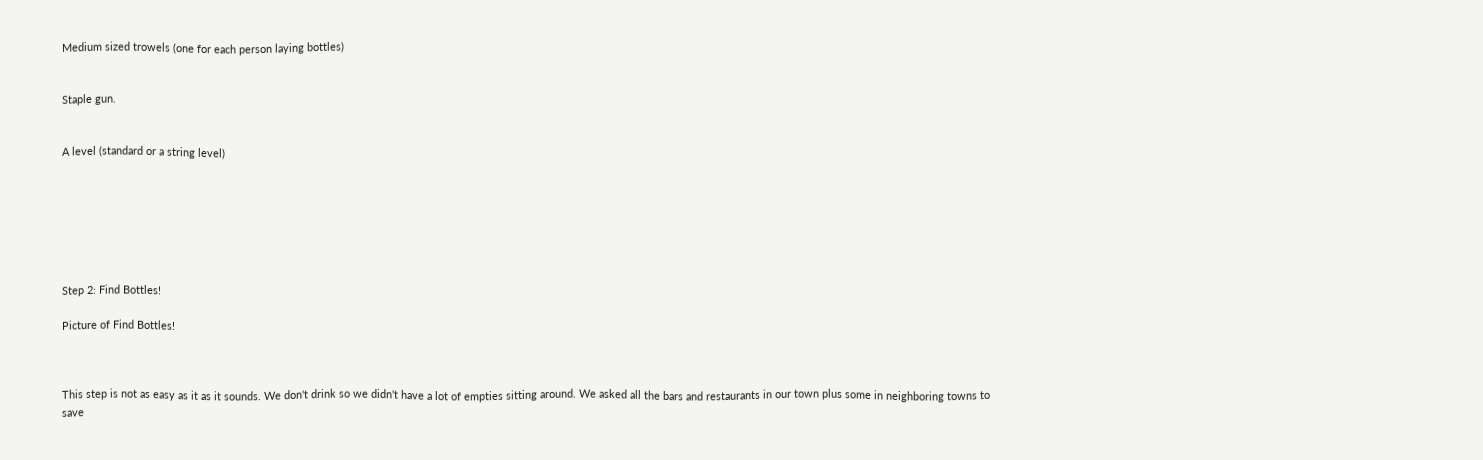Medium sized trowels (one for each person laying bottles)


Staple gun.


A level (standard or a string level)







Step 2: Find Bottles!

Picture of Find Bottles!



This step is not as easy as it as it sounds. We don't drink so we didn't have a lot of empties sitting around. We asked all the bars and restaurants in our town plus some in neighboring towns to save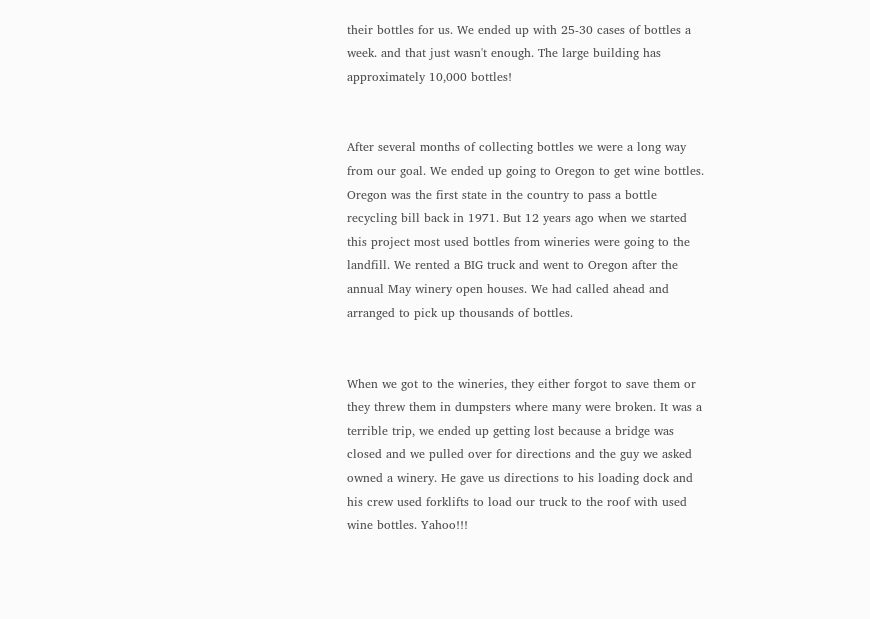their bottles for us. We ended up with 25-30 cases of bottles a week. and that just wasn't enough. The large building has approximately 10,000 bottles!


After several months of collecting bottles we were a long way from our goal. We ended up going to Oregon to get wine bottles. Oregon was the first state in the country to pass a bottle recycling bill back in 1971. But 12 years ago when we started this project most used bottles from wineries were going to the landfill. We rented a BIG truck and went to Oregon after the annual May winery open houses. We had called ahead and arranged to pick up thousands of bottles.


When we got to the wineries, they either forgot to save them or they threw them in dumpsters where many were broken. It was a terrible trip, we ended up getting lost because a bridge was closed and we pulled over for directions and the guy we asked owned a winery. He gave us directions to his loading dock and his crew used forklifts to load our truck to the roof with used wine bottles. Yahoo!!!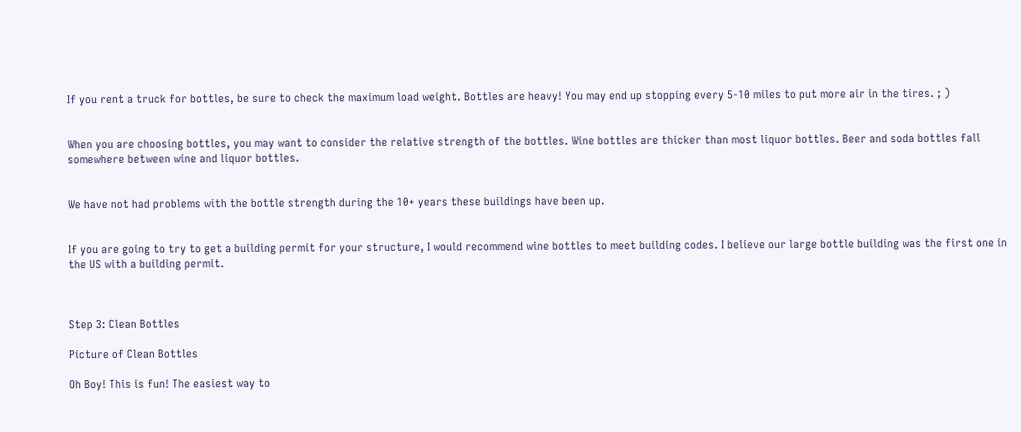If you rent a truck for bottles, be sure to check the maximum load weight. Bottles are heavy! You may end up stopping every 5-10 miles to put more air in the tires. ; )


When you are choosing bottles, you may want to consider the relative strength of the bottles. Wine bottles are thicker than most liquor bottles. Beer and soda bottles fall somewhere between wine and liquor bottles.


We have not had problems with the bottle strength during the 10+ years these buildings have been up.


If you are going to try to get a building permit for your structure, I would recommend wine bottles to meet building codes. I believe our large bottle building was the first one in the US with a building permit.



Step 3: Clean Bottles

Picture of Clean Bottles

Oh Boy! This is fun! The easiest way to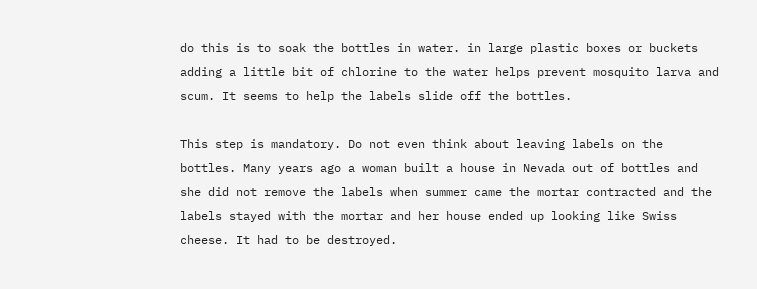do this is to soak the bottles in water. in large plastic boxes or buckets adding a little bit of chlorine to the water helps prevent mosquito larva and scum. It seems to help the labels slide off the bottles.

This step is mandatory. Do not even think about leaving labels on the bottles. Many years ago a woman built a house in Nevada out of bottles and she did not remove the labels when summer came the mortar contracted and the labels stayed with the mortar and her house ended up looking like Swiss cheese. It had to be destroyed.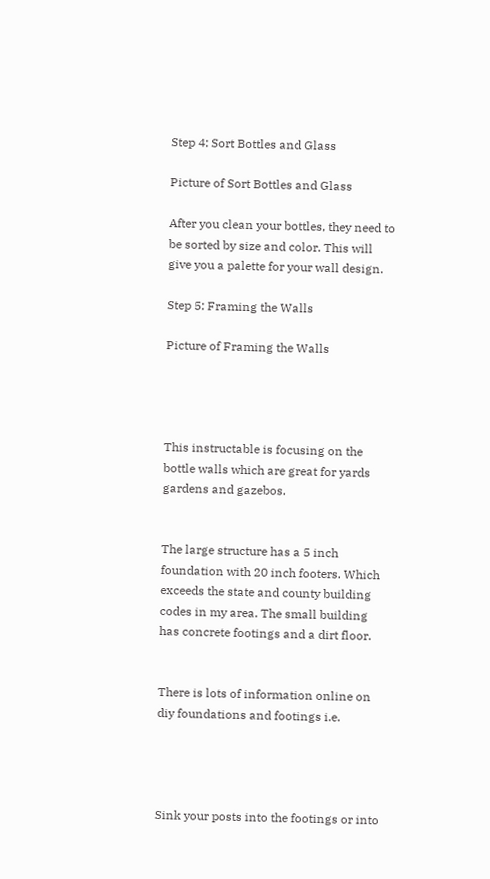Step 4: Sort Bottles and Glass

Picture of Sort Bottles and Glass

After you clean your bottles, they need to be sorted by size and color. This will give you a palette for your wall design.

Step 5: Framing the Walls

Picture of Framing the Walls




This instructable is focusing on the bottle walls which are great for yards gardens and gazebos.


The large structure has a 5 inch foundation with 20 inch footers. Which exceeds the state and county building codes in my area. The small building has concrete footings and a dirt floor.


There is lots of information online on diy foundations and footings i.e.




Sink your posts into the footings or into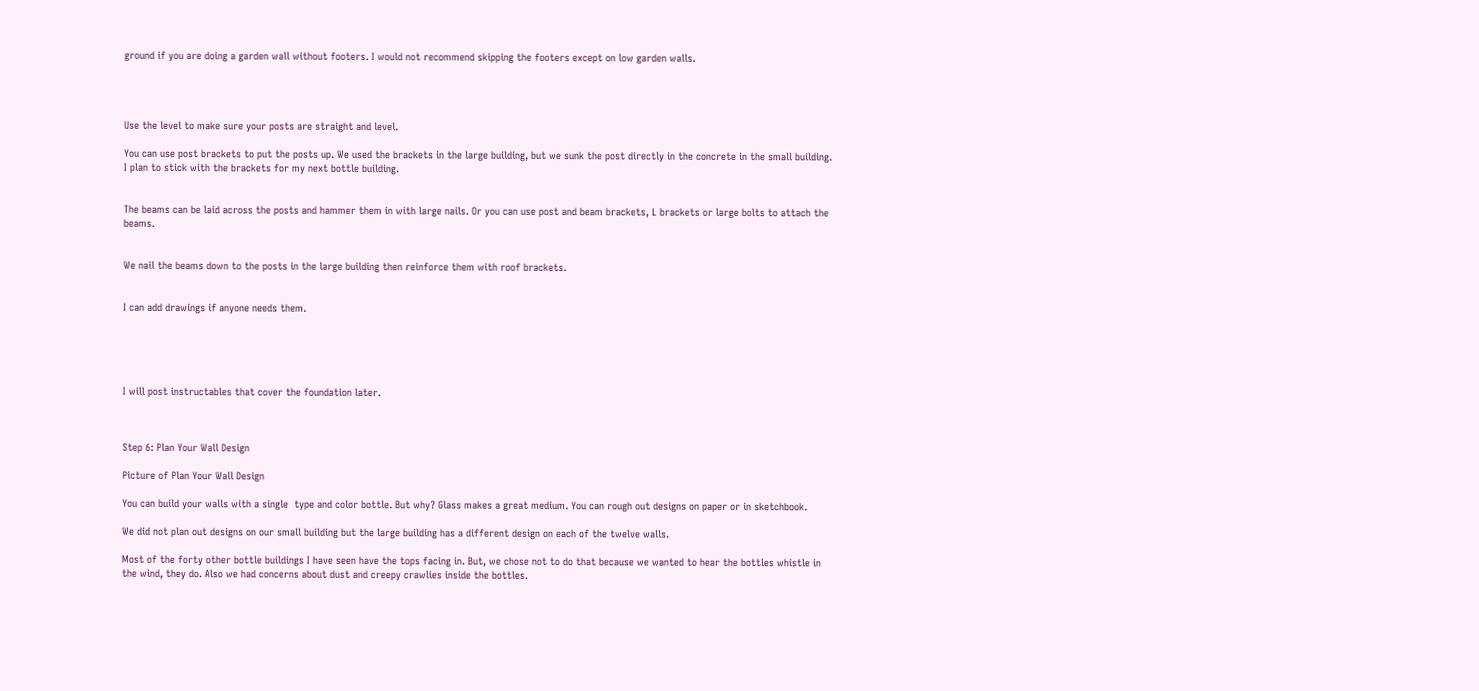ground if you are doing a garden wall without footers. I would not recommend skipping the footers except on low garden walls.




Use the level to make sure your posts are straight and level.

You can use post brackets to put the posts up. We used the brackets in the large building, but we sunk the post directly in the concrete in the small building. I plan to stick with the brackets for my next bottle building.


The beams can be laid across the posts and hammer them in with large nails. Or you can use post and beam brackets, L brackets or large bolts to attach the beams.


We nail the beams down to the posts in the large building then reinforce them with roof brackets.


I can add drawings if anyone needs them.





I will post instructables that cover the foundation later.



Step 6: Plan Your Wall Design

Picture of Plan Your Wall Design

You can build your walls with a single  type and color bottle. But why? Glass makes a great medium. You can rough out designs on paper or in sketchbook.

We did not plan out designs on our small building but the large building has a different design on each of the twelve walls.

Most of the forty other bottle buildings I have seen have the tops facing in. But, we chose not to do that because we wanted to hear the bottles whistle in the wind, they do. Also we had concerns about dust and creepy crawlies inside the bottles.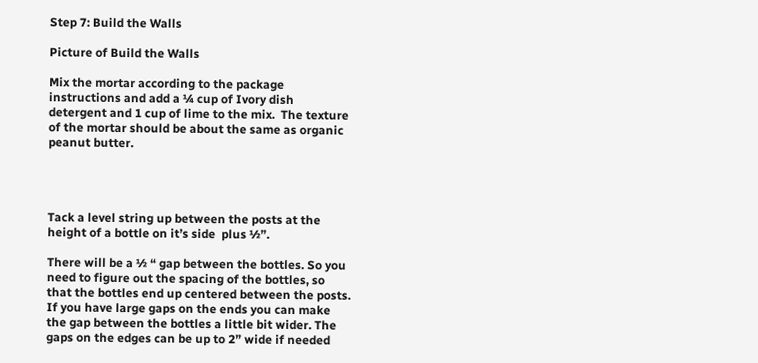Step 7: Build the Walls

Picture of Build the Walls

Mix the mortar according to the package instructions and add a ¼ cup of Ivory dish detergent and 1 cup of lime to the mix.  The texture of the mortar should be about the same as organic peanut butter.




Tack a level string up between the posts at the height of a bottle on it’s side  plus ½”.

There will be a ½ “ gap between the bottles. So you need to figure out the spacing of the bottles, so that the bottles end up centered between the posts. If you have large gaps on the ends you can make the gap between the bottles a little bit wider. The gaps on the edges can be up to 2” wide if needed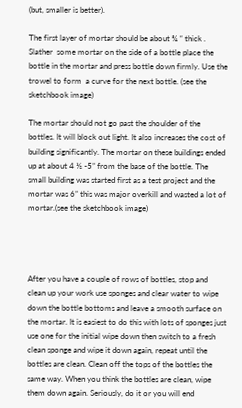(but, smaller is better).

The first layer of mortar should be about ¾ “ thick . Slather  some mortar on the side of a bottle place the bottle in the mortar and press bottle down firmly. Use the trowel to form  a curve for the next bottle. (see the sketchbook image)

The mortar should not go past the shoulder of the bottles. It will block out light. It also increases the cost of building significantly. The mortar on these buildings ended up at about 4 ½ -5” from the base of the bottle. The small building was started first as a test project and the mortar was 6” this was major overkill and wasted a lot of mortar.(see the sketchbook image)




After you have a couple of rows of bottles, stop and clean up your work use sponges and clear water to wipe down the bottle bottoms and leave a smooth surface on the mortar. It is easiest to do this with lots of sponges just use one for the initial wipe down then switch to a fresh clean sponge and wipe it down again, repeat until the bottles are clean. Clean off the tops of the bottles the same way. When you think the bottles are clean, wipe them down again. Seriously, do it or you will end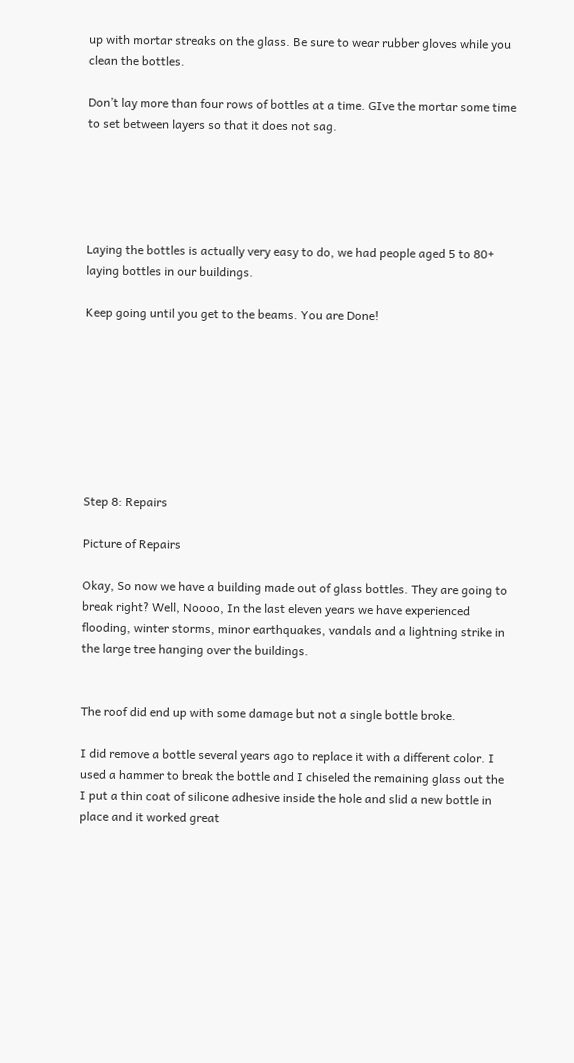up with mortar streaks on the glass. Be sure to wear rubber gloves while you clean the bottles.

Don’t lay more than four rows of bottles at a time. GIve the mortar some time to set between layers so that it does not sag.





Laying the bottles is actually very easy to do, we had people aged 5 to 80+ laying bottles in our buildings.

Keep going until you get to the beams. You are Done!








Step 8: Repairs

Picture of Repairs

Okay, So now we have a building made out of glass bottles. They are going to break right? Well, Noooo, In the last eleven years we have experienced flooding, winter storms, minor earthquakes, vandals and a lightning strike in the large tree hanging over the buildings.


The roof did end up with some damage but not a single bottle broke.

I did remove a bottle several years ago to replace it with a different color. I used a hammer to break the bottle and I chiseled the remaining glass out the I put a thin coat of silicone adhesive inside the hole and slid a new bottle in place and it worked great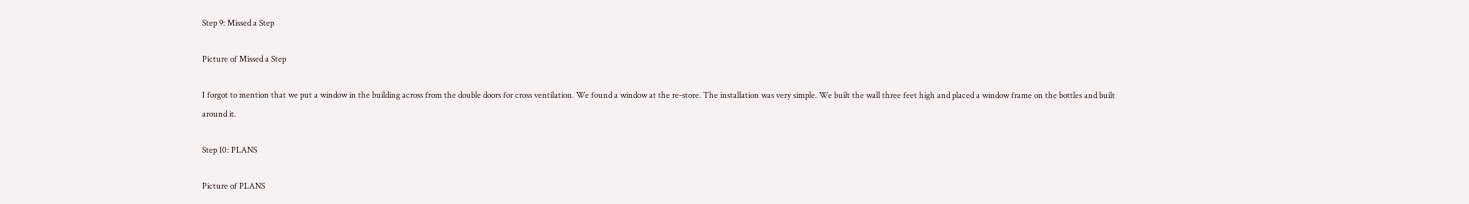Step 9: Missed a Step

Picture of Missed a Step

I forgot to mention that we put a window in the building across from the double doors for cross ventilation. We found a window at the re-store. The installation was very simple. We built the wall three feet high and placed a window frame on the bottles and built around it.

Step 10: PLANS

Picture of PLANS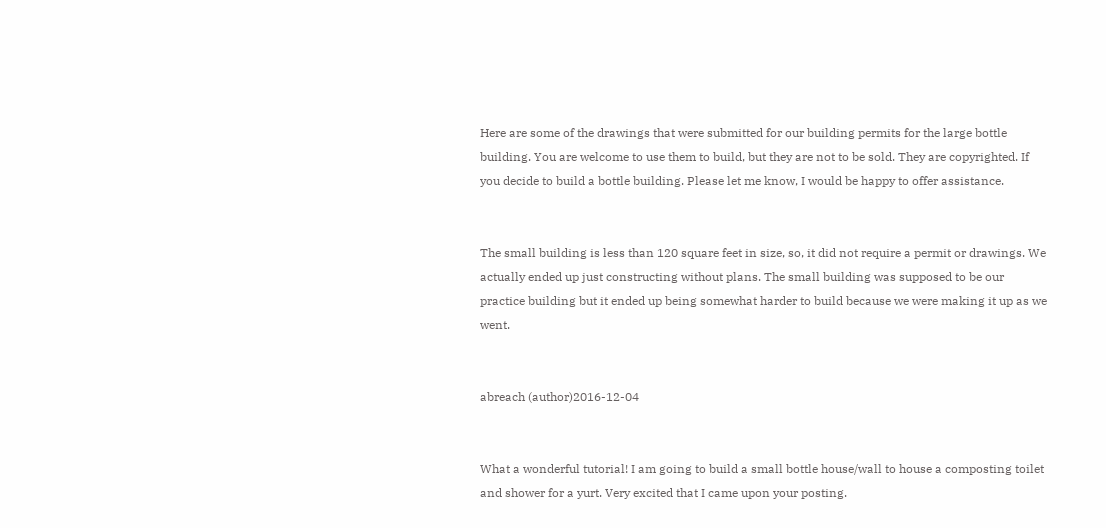Here are some of the drawings that were submitted for our building permits for the large bottle building. You are welcome to use them to build, but they are not to be sold. They are copyrighted. If you decide to build a bottle building. Please let me know, I would be happy to offer assistance.


The small building is less than 120 square feet in size, so, it did not require a permit or drawings. We actually ended up just constructing without plans. The small building was supposed to be our practice building but it ended up being somewhat harder to build because we were making it up as we went.


abreach (author)2016-12-04


What a wonderful tutorial! I am going to build a small bottle house/wall to house a composting toilet and shower for a yurt. Very excited that I came upon your posting.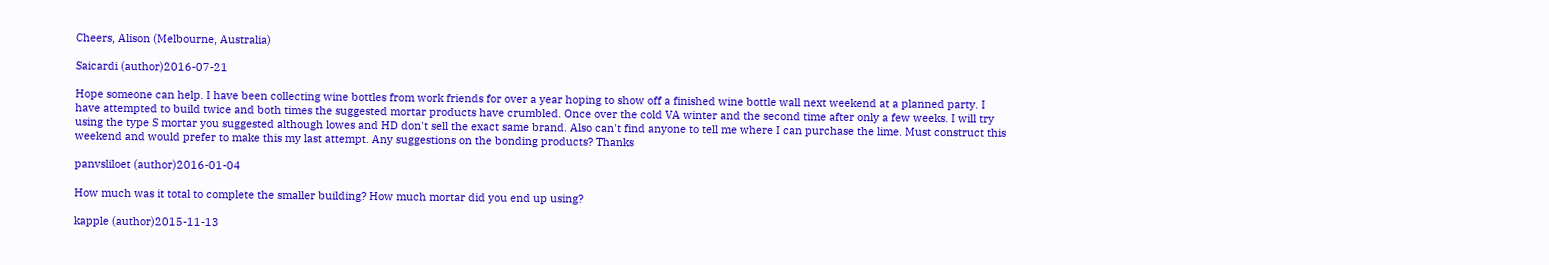Cheers, Alison (Melbourne, Australia)

Saicardi (author)2016-07-21

Hope someone can help. I have been collecting wine bottles from work friends for over a year hoping to show off a finished wine bottle wall next weekend at a planned party. I have attempted to build twice and both times the suggested mortar products have crumbled. Once over the cold VA winter and the second time after only a few weeks. I will try using the type S mortar you suggested although lowes and HD don't sell the exact same brand. Also can't find anyone to tell me where I can purchase the lime. Must construct this weekend and would prefer to make this my last attempt. Any suggestions on the bonding products? Thanks

panvsliloet (author)2016-01-04

How much was it total to complete the smaller building? How much mortar did you end up using?

kapple (author)2015-11-13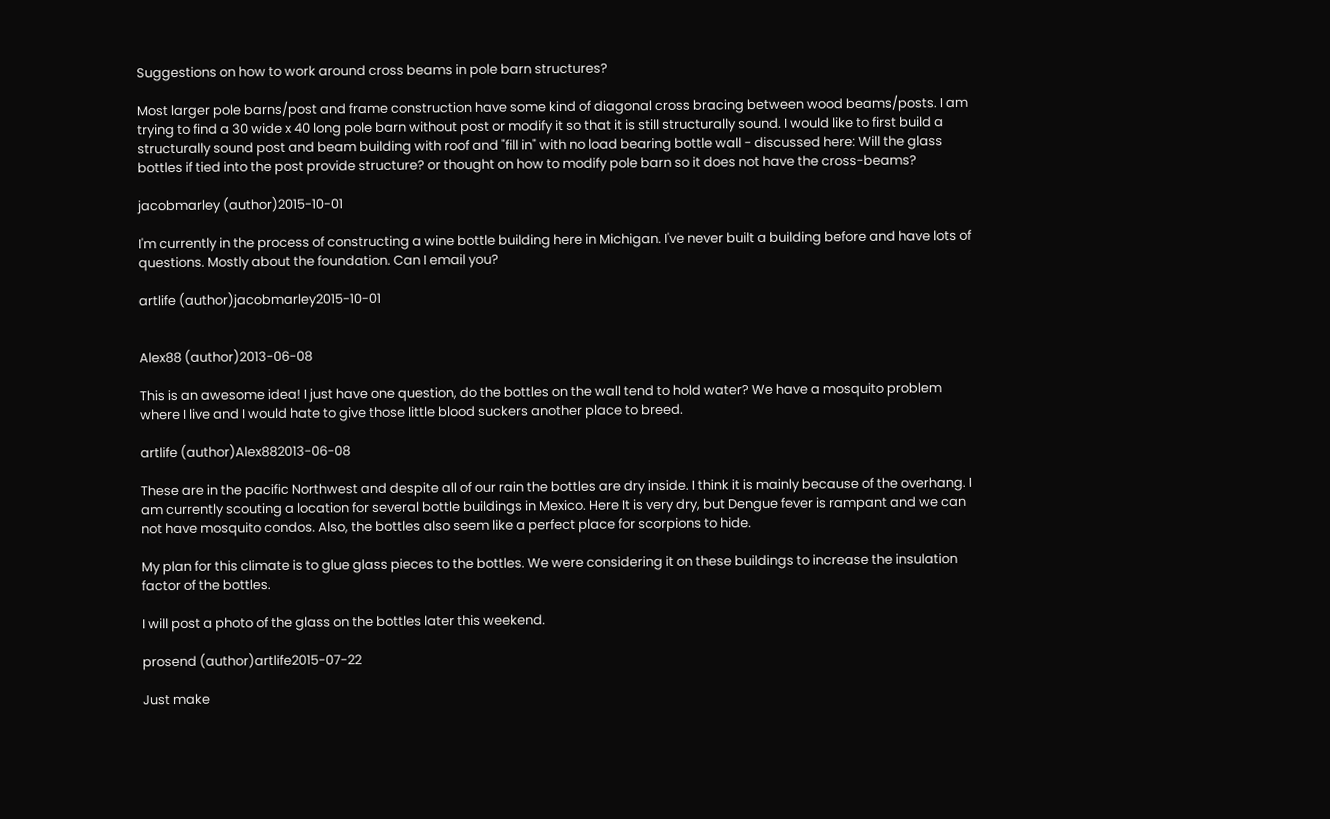Suggestions on how to work around cross beams in pole barn structures?

Most larger pole barns/post and frame construction have some kind of diagonal cross bracing between wood beams/posts. I am trying to find a 30 wide x 40 long pole barn without post or modify it so that it is still structurally sound. I would like to first build a structurally sound post and beam building with roof and "fill in" with no load bearing bottle wall - discussed here: Will the glass bottles if tied into the post provide structure? or thought on how to modify pole barn so it does not have the cross-beams?

jacobmarley (author)2015-10-01

I'm currently in the process of constructing a wine bottle building here in Michigan. I've never built a building before and have lots of questions. Mostly about the foundation. Can I email you?

artlife (author)jacobmarley2015-10-01


Alex88 (author)2013-06-08

This is an awesome idea! I just have one question, do the bottles on the wall tend to hold water? We have a mosquito problem where I live and I would hate to give those little blood suckers another place to breed.

artlife (author)Alex882013-06-08

These are in the pacific Northwest and despite all of our rain the bottles are dry inside. I think it is mainly because of the overhang. I am currently scouting a location for several bottle buildings in Mexico. Here It is very dry, but Dengue fever is rampant and we can not have mosquito condos. Also, the bottles also seem like a perfect place for scorpions to hide.

My plan for this climate is to glue glass pieces to the bottles. We were considering it on these buildings to increase the insulation factor of the bottles.

I will post a photo of the glass on the bottles later this weekend.

prosend (author)artlife2015-07-22

Just make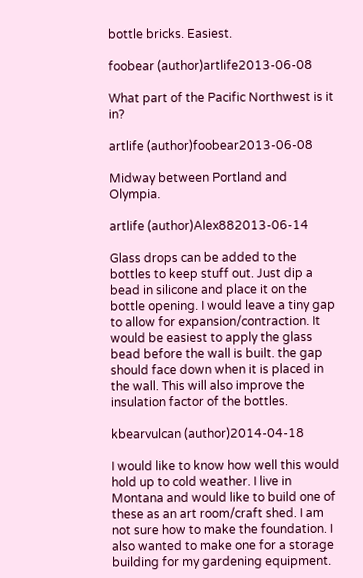bottle bricks. Easiest.

foobear (author)artlife2013-06-08

What part of the Pacific Northwest is it in?

artlife (author)foobear2013-06-08

Midway between Portland and Olympia.

artlife (author)Alex882013-06-14

Glass drops can be added to the bottles to keep stuff out. Just dip a bead in silicone and place it on the bottle opening. I would leave a tiny gap to allow for expansion/contraction. It would be easiest to apply the glass bead before the wall is built. the gap should face down when it is placed in the wall. This will also improve the insulation factor of the bottles.

kbearvulcan (author)2014-04-18

I would like to know how well this would hold up to cold weather. I live in Montana and would like to build one of these as an art room/craft shed. I am not sure how to make the foundation. I also wanted to make one for a storage building for my gardening equipment.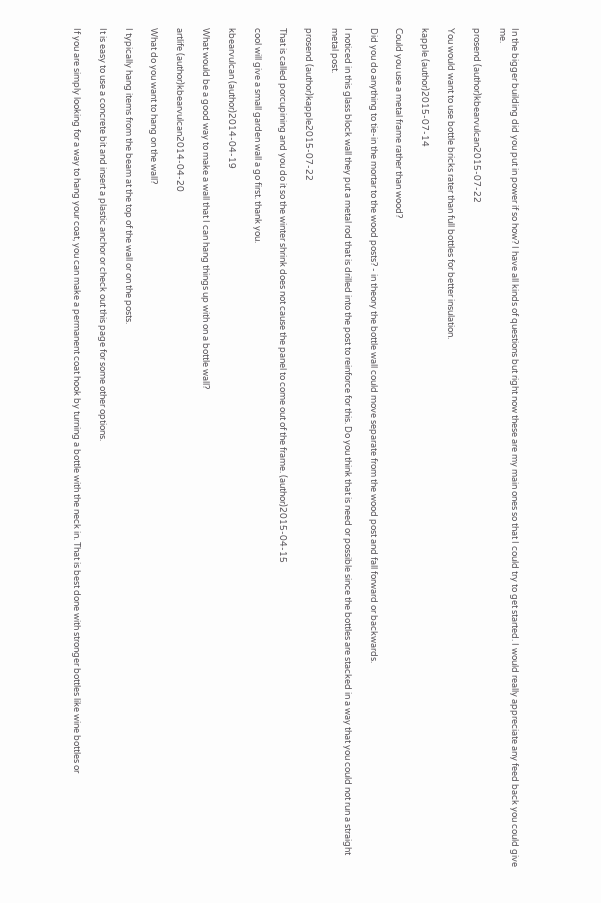In the bigger building did you put in power if so how? I have all kinds of questions but right now these are my main ones so that I could try to get started. I would really appreciate any feed back you could give me.

prosend (author)kbearvulcan2015-07-22

You would want to use bottle bricks rater than full bottles for better insulation.

kapple (author)2015-07-14

Could you use a metal frame rather than wood?

Did you do anything to tie-in the mortar to the wood posts? - in theory the bottle wall could move separate from the wood post and fall forward or backwards.

I noticed in this glass block wall they put a metal rod that is drilled into the post to reinforce for this. Do you think that is need or possible since the bottles are stacked in a way that you could not run a straight metal post.

prosend (author)kapple2015-07-22

That is called porcupining and you do it so the winter shrink does not cause the panel to come out of the frame. (author)2015-04-15

cool will give a small garden wall a go first. thank you.

kbearvulcan (author)2014-04-19

What would be a good way to make a wall that I can hang things up with on a bottle wall?

artlife (author)kbearvulcan2014-04-20

What do you want to hang on the wall?

I typically hang items from the beam at the top of the wall or on the posts.

It is easy to use a concrete bit and insert a plastic anchor or check out this page for some other options.

If you are simply looking for a way to hang your coat, you can make a permanent coat hook by turning a bottle with the neck in. That is best done with stronger bottles like wine bottles or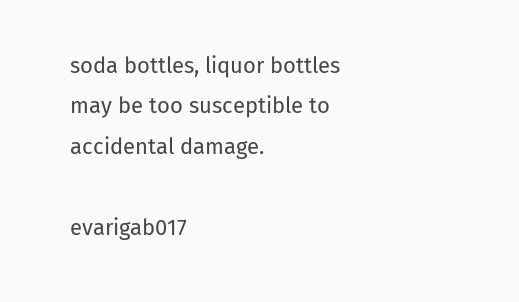soda bottles, liquor bottles may be too susceptible to accidental damage.

evarigab017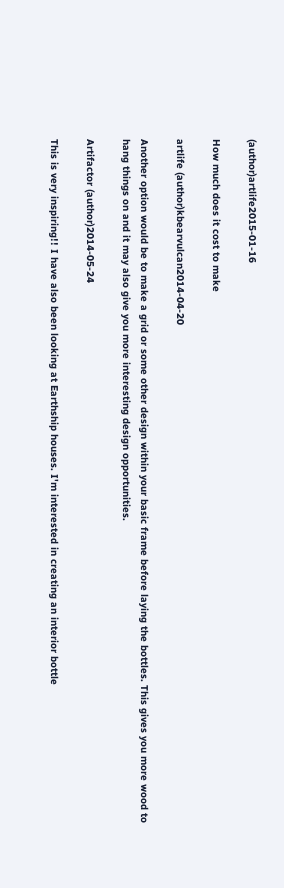(author)artlife2015-01-16

How much does it cost to make

artlife (author)kbearvulcan2014-04-20

Another option would be to make a grid or some other design within your basic frame before laying the bottles. This gives you more wood to hang things on and it may also give you more interesting design opportunities.

Artifactor (author)2014-05-24

This is very inspiring!! I have also been looking at Earthship houses. I'm interested in creating an interior bottle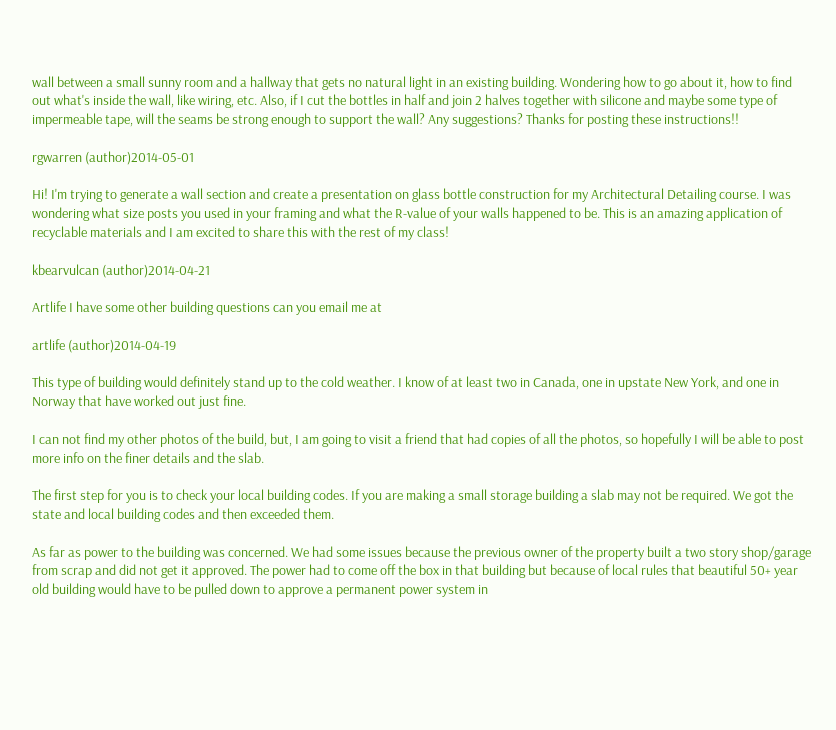wall between a small sunny room and a hallway that gets no natural light in an existing building. Wondering how to go about it, how to find out what's inside the wall, like wiring, etc. Also, if I cut the bottles in half and join 2 halves together with silicone and maybe some type of impermeable tape, will the seams be strong enough to support the wall? Any suggestions? Thanks for posting these instructions!!

rgwarren (author)2014-05-01

Hi! I'm trying to generate a wall section and create a presentation on glass bottle construction for my Architectural Detailing course. I was wondering what size posts you used in your framing and what the R-value of your walls happened to be. This is an amazing application of recyclable materials and I am excited to share this with the rest of my class!

kbearvulcan (author)2014-04-21

Artlife I have some other building questions can you email me at

artlife (author)2014-04-19

This type of building would definitely stand up to the cold weather. I know of at least two in Canada, one in upstate New York, and one in Norway that have worked out just fine.

I can not find my other photos of the build, but, I am going to visit a friend that had copies of all the photos, so hopefully I will be able to post more info on the finer details and the slab.

The first step for you is to check your local building codes. If you are making a small storage building a slab may not be required. We got the state and local building codes and then exceeded them.

As far as power to the building was concerned. We had some issues because the previous owner of the property built a two story shop/garage from scrap and did not get it approved. The power had to come off the box in that building but because of local rules that beautiful 50+ year old building would have to be pulled down to approve a permanent power system in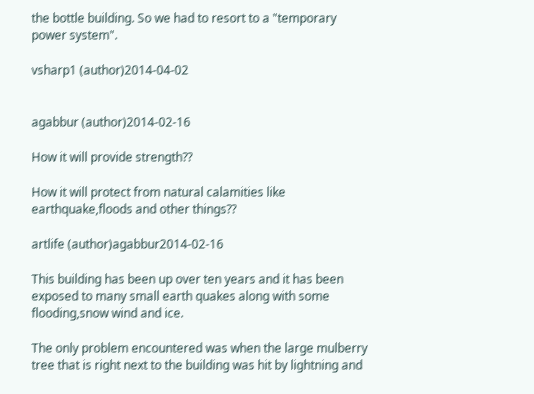the bottle building. So we had to resort to a "temporary power system".

vsharp1 (author)2014-04-02


agabbur (author)2014-02-16

How it will provide strength??

How it will protect from natural calamities like earthquake,floods and other things??

artlife (author)agabbur2014-02-16

This building has been up over ten years and it has been exposed to many small earth quakes along with some flooding,snow wind and ice.

The only problem encountered was when the large mulberry tree that is right next to the building was hit by lightning and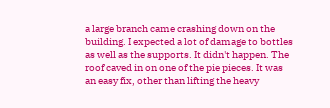a large branch came crashing down on the building. I expected a lot of damage to bottles as well as the supports. It didn't happen. The roof caved in on one of the pie pieces. It was an easy fix, other than lifting the heavy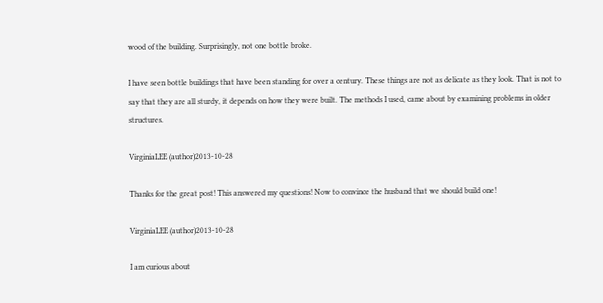wood of the building. Surprisingly, not one bottle broke.

I have seen bottle buildings that have been standing for over a century. These things are not as delicate as they look. That is not to say that they are all sturdy, it depends on how they were built. The methods I used, came about by examining problems in older structures.

VirginiaLEE (author)2013-10-28

Thanks for the great post! This answered my questions! Now to convince the husband that we should build one!

VirginiaLEE (author)2013-10-28

I am curious about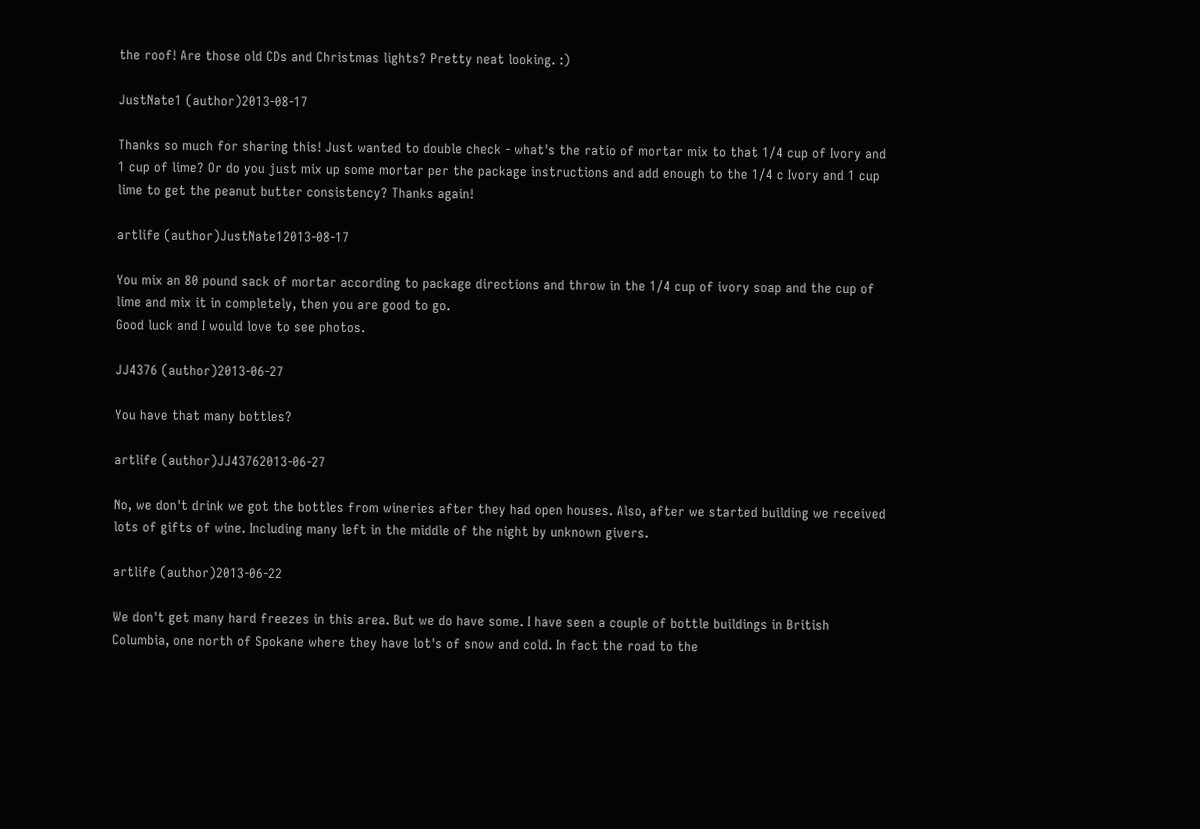the roof! Are those old CDs and Christmas lights? Pretty neat looking. :)

JustNate1 (author)2013-08-17

Thanks so much for sharing this! Just wanted to double check - what's the ratio of mortar mix to that 1/4 cup of Ivory and 1 cup of lime? Or do you just mix up some mortar per the package instructions and add enough to the 1/4 c Ivory and 1 cup lime to get the peanut butter consistency? Thanks again!

artlife (author)JustNate12013-08-17

You mix an 80 pound sack of mortar according to package directions and throw in the 1/4 cup of ivory soap and the cup of lime and mix it in completely, then you are good to go.
Good luck and I would love to see photos.

JJ4376 (author)2013-06-27

You have that many bottles?

artlife (author)JJ43762013-06-27

No, we don't drink we got the bottles from wineries after they had open houses. Also, after we started building we received lots of gifts of wine. Including many left in the middle of the night by unknown givers.

artlife (author)2013-06-22

We don't get many hard freezes in this area. But we do have some. I have seen a couple of bottle buildings in British Columbia, one north of Spokane where they have lot's of snow and cold. In fact the road to the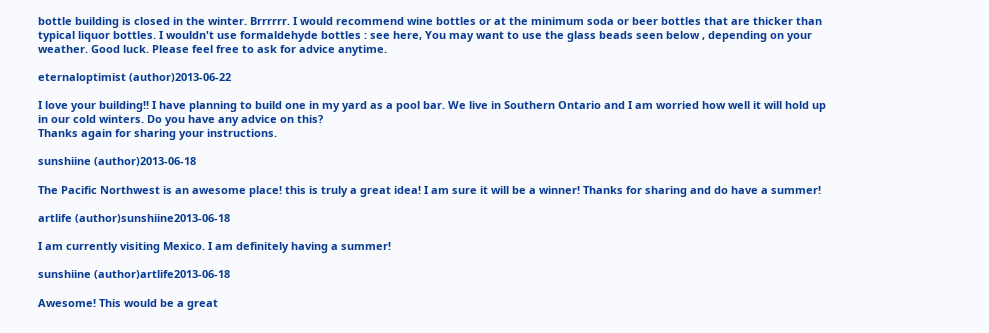bottle building is closed in the winter. Brrrrrr. I would recommend wine bottles or at the minimum soda or beer bottles that are thicker than typical liquor bottles. I wouldn't use formaldehyde bottles : see here, You may want to use the glass beads seen below , depending on your weather. Good luck. Please feel free to ask for advice anytime.

eternaloptimist (author)2013-06-22

I love your building!! I have planning to build one in my yard as a pool bar. We live in Southern Ontario and I am worried how well it will hold up in our cold winters. Do you have any advice on this?
Thanks again for sharing your instructions.

sunshiine (author)2013-06-18

The Pacific Northwest is an awesome place! this is truly a great idea! I am sure it will be a winner! Thanks for sharing and do have a summer!

artlife (author)sunshiine2013-06-18

I am currently visiting Mexico. I am definitely having a summer!

sunshiine (author)artlife2013-06-18

Awesome! This would be a great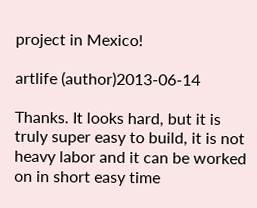project in Mexico!

artlife (author)2013-06-14

Thanks. It looks hard, but it is truly super easy to build, it is not heavy labor and it can be worked on in short easy time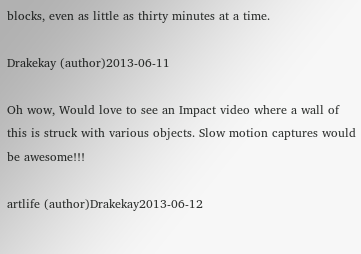blocks, even as little as thirty minutes at a time.

Drakekay (author)2013-06-11

Oh wow, Would love to see an Impact video where a wall of this is struck with various objects. Slow motion captures would be awesome!!!

artlife (author)Drakekay2013-06-12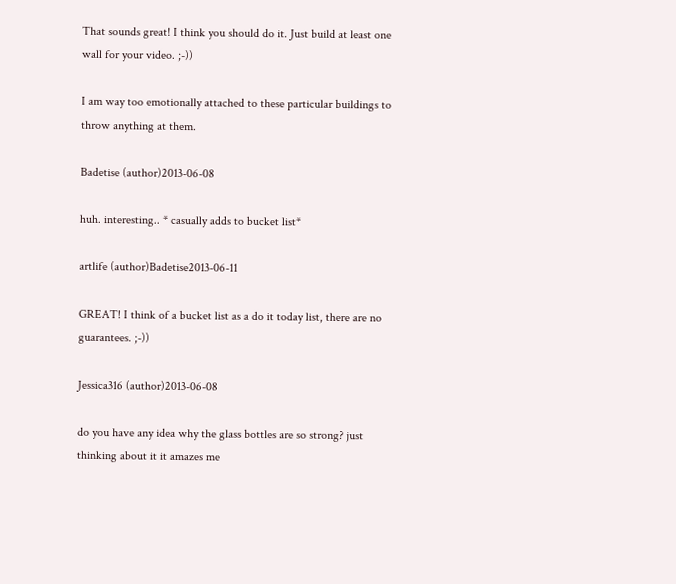That sounds great! I think you should do it. Just build at least one wall for your video. ;-))

I am way too emotionally attached to these particular buildings to throw anything at them.

Badetise (author)2013-06-08

huh. interesting.. * casually adds to bucket list*

artlife (author)Badetise2013-06-11

GREAT! I think of a bucket list as a do it today list, there are no guarantees. ;-))

Jessica316 (author)2013-06-08

do you have any idea why the glass bottles are so strong? just thinking about it it amazes me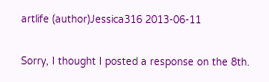artlife (author)Jessica316 2013-06-11

Sorry, I thought I posted a response on the 8th.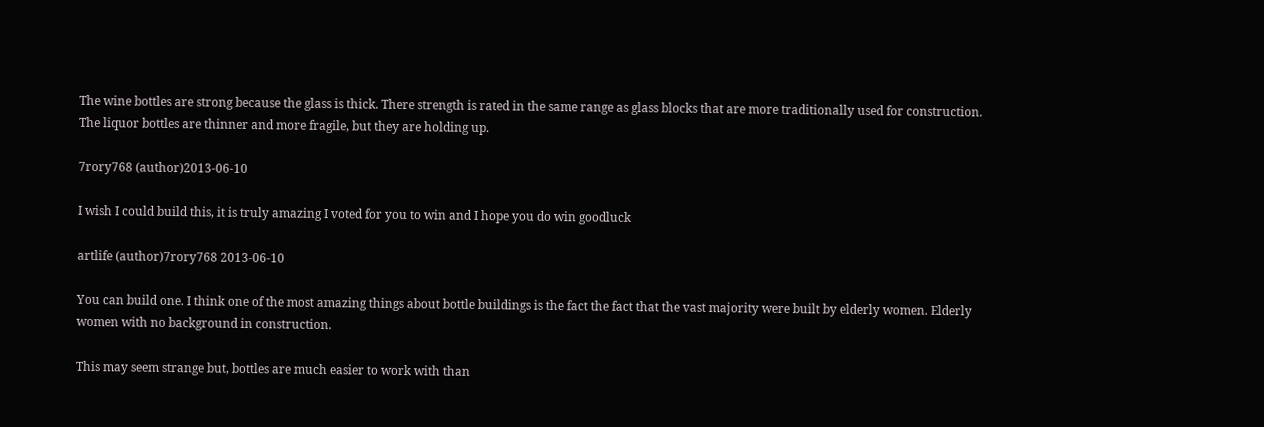The wine bottles are strong because the glass is thick. There strength is rated in the same range as glass blocks that are more traditionally used for construction. The liquor bottles are thinner and more fragile, but they are holding up.

7rory768 (author)2013-06-10

I wish I could build this, it is truly amazing I voted for you to win and I hope you do win goodluck

artlife (author)7rory768 2013-06-10

You can build one. I think one of the most amazing things about bottle buildings is the fact the fact that the vast majority were built by elderly women. Elderly women with no background in construction.

This may seem strange but, bottles are much easier to work with than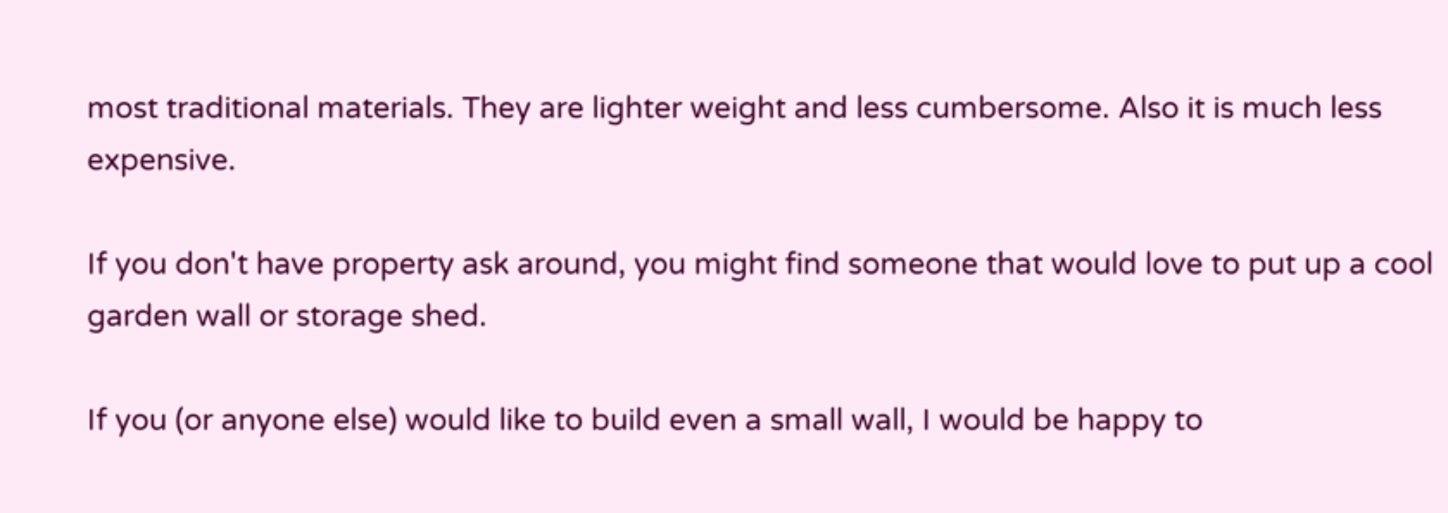most traditional materials. They are lighter weight and less cumbersome. Also it is much less expensive.

If you don't have property ask around, you might find someone that would love to put up a cool garden wall or storage shed.

If you (or anyone else) would like to build even a small wall, I would be happy to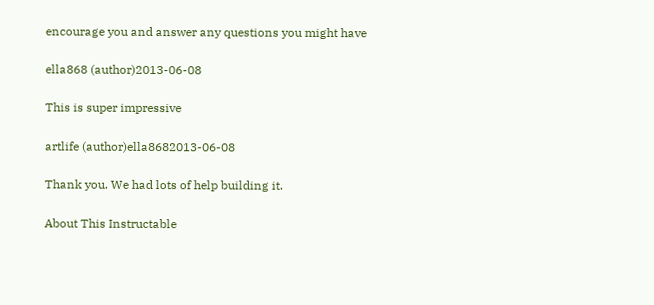encourage you and answer any questions you might have

ella868 (author)2013-06-08

This is super impressive

artlife (author)ella8682013-06-08

Thank you. We had lots of help building it.

About This Instructable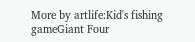More by artlife:Kid's fishing gameGiant Four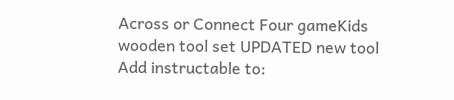Across or Connect Four gameKids wooden tool set UPDATED new tool
Add instructable to: